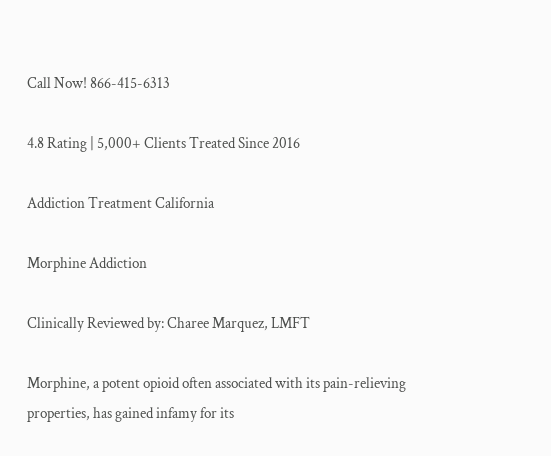Call Now! 866-415-6313

4.8 Rating | 5,000+ Clients Treated Since 2016

Addiction Treatment California

Morphine Addiction

Clinically Reviewed by: Charee Marquez, LMFT

Morphine, a potent opioid often associated with its pain-relieving properties, has gained infamy for its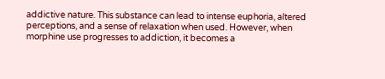addictive nature. This substance can lead to intense euphoria, altered perceptions, and a sense of relaxation when used. However, when morphine use progresses to addiction, it becomes a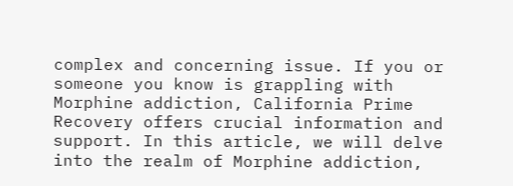complex and concerning issue. If you or someone you know is grappling with Morphine addiction, California Prime Recovery offers crucial information and support. In this article, we will delve into the realm of Morphine addiction,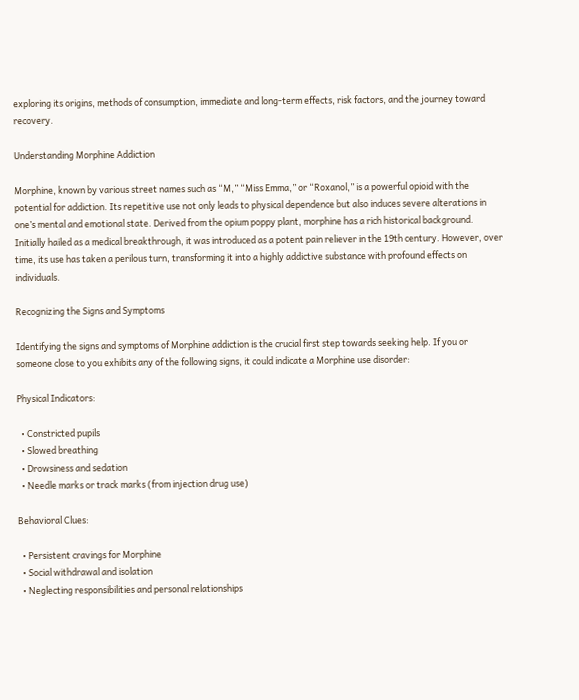exploring its origins, methods of consumption, immediate and long-term effects, risk factors, and the journey toward recovery.

Understanding Morphine Addiction

Morphine, known by various street names such as “M,” “Miss Emma,” or “Roxanol,” is a powerful opioid with the potential for addiction. Its repetitive use not only leads to physical dependence but also induces severe alterations in one’s mental and emotional state. Derived from the opium poppy plant, morphine has a rich historical background. Initially hailed as a medical breakthrough, it was introduced as a potent pain reliever in the 19th century. However, over time, its use has taken a perilous turn, transforming it into a highly addictive substance with profound effects on individuals.

Recognizing the Signs and Symptoms

Identifying the signs and symptoms of Morphine addiction is the crucial first step towards seeking help. If you or someone close to you exhibits any of the following signs, it could indicate a Morphine use disorder:

Physical Indicators:

  • Constricted pupils
  • Slowed breathing
  • Drowsiness and sedation
  • Needle marks or track marks (from injection drug use)

Behavioral Clues:

  • Persistent cravings for Morphine
  • Social withdrawal and isolation
  • Neglecting responsibilities and personal relationships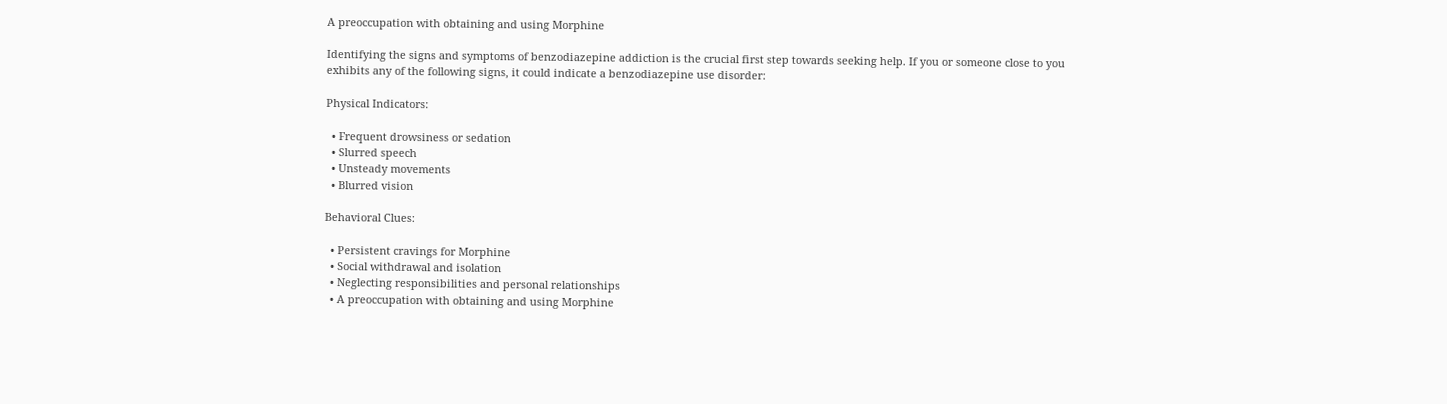A preoccupation with obtaining and using Morphine

Identifying the signs and symptoms of benzodiazepine addiction is the crucial first step towards seeking help. If you or someone close to you exhibits any of the following signs, it could indicate a benzodiazepine use disorder:

Physical Indicators:

  • Frequent drowsiness or sedation
  • Slurred speech
  • Unsteady movements
  • Blurred vision

Behavioral Clues:

  • Persistent cravings for Morphine
  • Social withdrawal and isolation
  • Neglecting responsibilities and personal relationships
  • A preoccupation with obtaining and using Morphine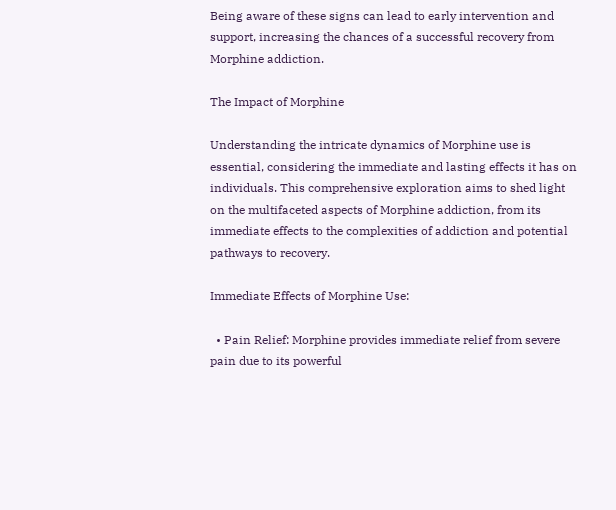Being aware of these signs can lead to early intervention and support, increasing the chances of a successful recovery from Morphine addiction.

The Impact of Morphine

Understanding the intricate dynamics of Morphine use is essential, considering the immediate and lasting effects it has on individuals. This comprehensive exploration aims to shed light on the multifaceted aspects of Morphine addiction, from its immediate effects to the complexities of addiction and potential pathways to recovery.

Immediate Effects of Morphine Use:

  • Pain Relief: Morphine provides immediate relief from severe pain due to its powerful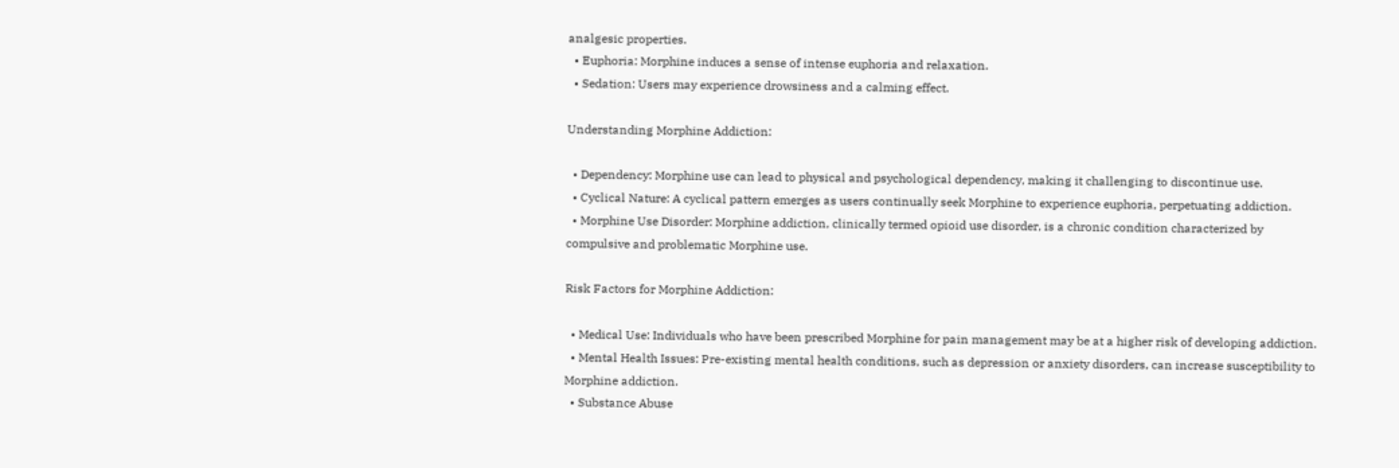analgesic properties.
  • Euphoria: Morphine induces a sense of intense euphoria and relaxation.
  • Sedation: Users may experience drowsiness and a calming effect.

Understanding Morphine Addiction:

  • Dependency: Morphine use can lead to physical and psychological dependency, making it challenging to discontinue use.
  • Cyclical Nature: A cyclical pattern emerges as users continually seek Morphine to experience euphoria, perpetuating addiction.
  • Morphine Use Disorder: Morphine addiction, clinically termed opioid use disorder, is a chronic condition characterized by compulsive and problematic Morphine use.

Risk Factors for Morphine Addiction:

  • Medical Use: Individuals who have been prescribed Morphine for pain management may be at a higher risk of developing addiction.
  • Mental Health Issues: Pre-existing mental health conditions, such as depression or anxiety disorders, can increase susceptibility to Morphine addiction.
  • Substance Abuse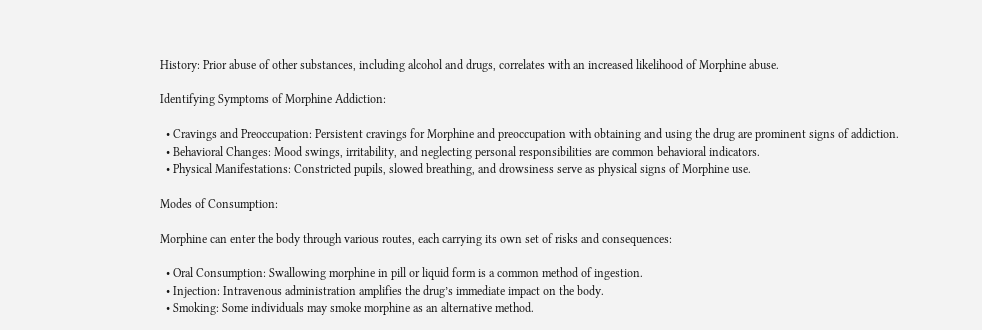History: Prior abuse of other substances, including alcohol and drugs, correlates with an increased likelihood of Morphine abuse.

Identifying Symptoms of Morphine Addiction:

  • Cravings and Preoccupation: Persistent cravings for Morphine and preoccupation with obtaining and using the drug are prominent signs of addiction.
  • Behavioral Changes: Mood swings, irritability, and neglecting personal responsibilities are common behavioral indicators.
  • Physical Manifestations: Constricted pupils, slowed breathing, and drowsiness serve as physical signs of Morphine use.

Modes of Consumption:

Morphine can enter the body through various routes, each carrying its own set of risks and consequences:

  • Oral Consumption: Swallowing morphine in pill or liquid form is a common method of ingestion.
  • Injection: Intravenous administration amplifies the drug’s immediate impact on the body.
  • Smoking: Some individuals may smoke morphine as an alternative method.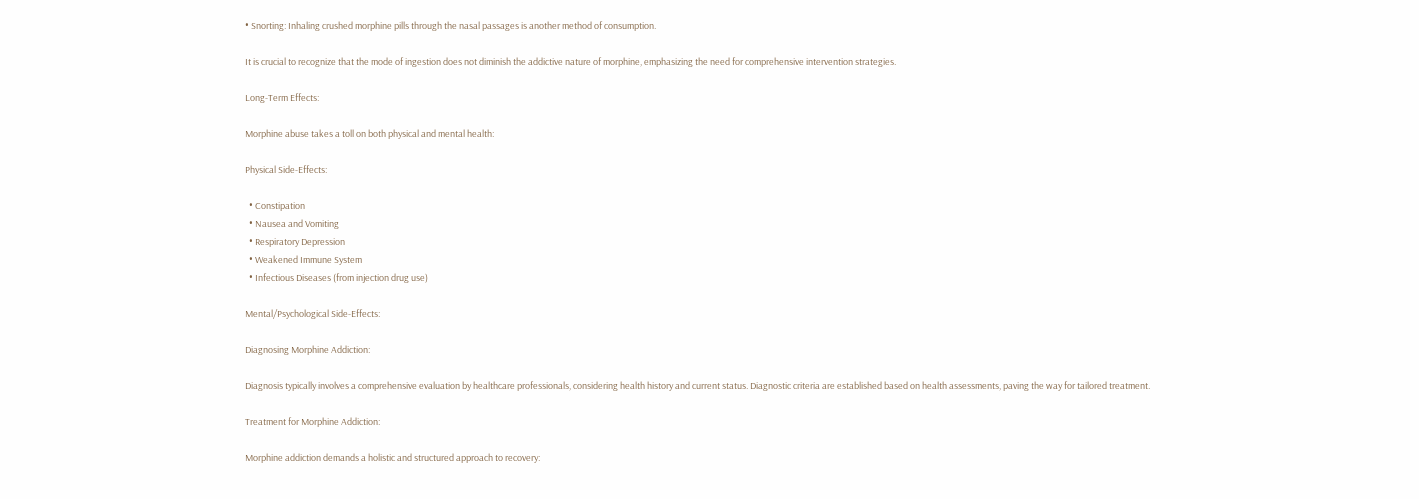• Snorting: Inhaling crushed morphine pills through the nasal passages is another method of consumption.

It is crucial to recognize that the mode of ingestion does not diminish the addictive nature of morphine, emphasizing the need for comprehensive intervention strategies.

Long-Term Effects:

Morphine abuse takes a toll on both physical and mental health:

Physical Side-Effects:

  • Constipation
  • Nausea and Vomiting
  • Respiratory Depression
  • Weakened Immune System
  • Infectious Diseases (from injection drug use)

Mental/Psychological Side-Effects:

Diagnosing Morphine Addiction:

Diagnosis typically involves a comprehensive evaluation by healthcare professionals, considering health history and current status. Diagnostic criteria are established based on health assessments, paving the way for tailored treatment.

Treatment for Morphine Addiction:

Morphine addiction demands a holistic and structured approach to recovery: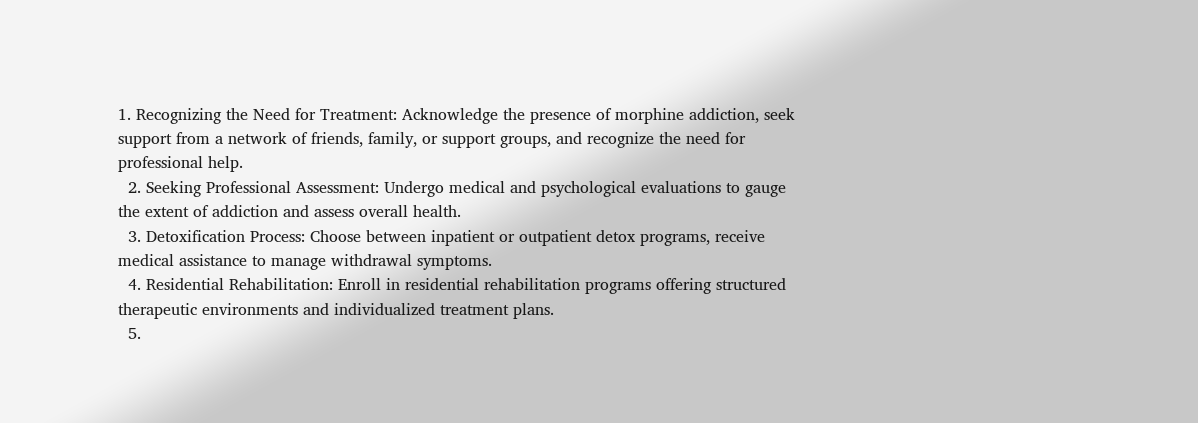1. Recognizing the Need for Treatment: Acknowledge the presence of morphine addiction, seek support from a network of friends, family, or support groups, and recognize the need for professional help.
  2. Seeking Professional Assessment: Undergo medical and psychological evaluations to gauge the extent of addiction and assess overall health.
  3. Detoxification Process: Choose between inpatient or outpatient detox programs, receive medical assistance to manage withdrawal symptoms.
  4. Residential Rehabilitation: Enroll in residential rehabilitation programs offering structured therapeutic environments and individualized treatment plans.
  5.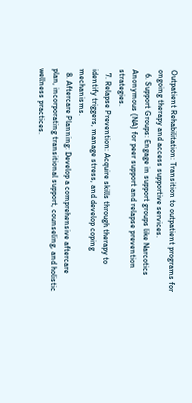Outpatient Rehabilitation: Transition to outpatient programs for ongoing therapy and access supportive services.
  6. Support Groups: Engage in support groups like Narcotics Anonymous (NA) for peer support and relapse prevention strategies.
  7. Relapse Prevention: Acquire skills through therapy to identify triggers, manage stress, and develop coping mechanisms.
  8. Aftercare Planning: Develop a comprehensive aftercare plan, incorporating transitional support, counseling, and holistic wellness practices.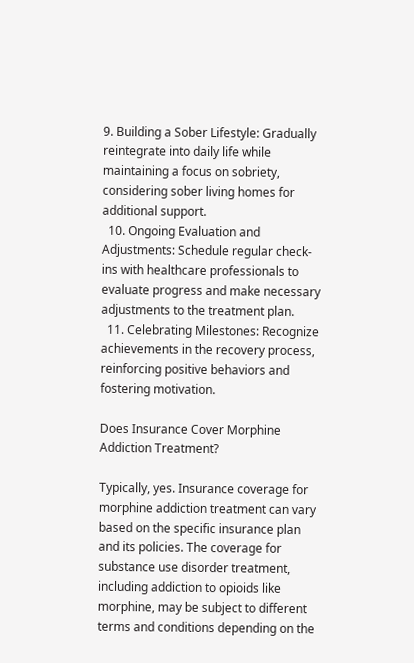9. Building a Sober Lifestyle: Gradually reintegrate into daily life while maintaining a focus on sobriety, considering sober living homes for additional support.
  10. Ongoing Evaluation and Adjustments: Schedule regular check-ins with healthcare professionals to evaluate progress and make necessary adjustments to the treatment plan.
  11. Celebrating Milestones: Recognize achievements in the recovery process, reinforcing positive behaviors and fostering motivation.

Does Insurance Cover Morphine Addiction Treatment?

Typically, yes. Insurance coverage for morphine addiction treatment can vary based on the specific insurance plan and its policies. The coverage for substance use disorder treatment, including addiction to opioids like morphine, may be subject to different terms and conditions depending on the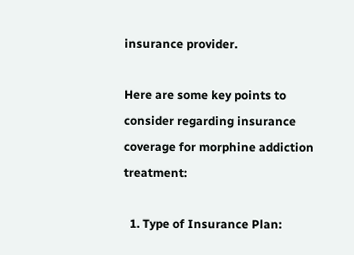insurance provider.

Here are some key points to consider regarding insurance coverage for morphine addiction treatment:

  1. Type of Insurance Plan: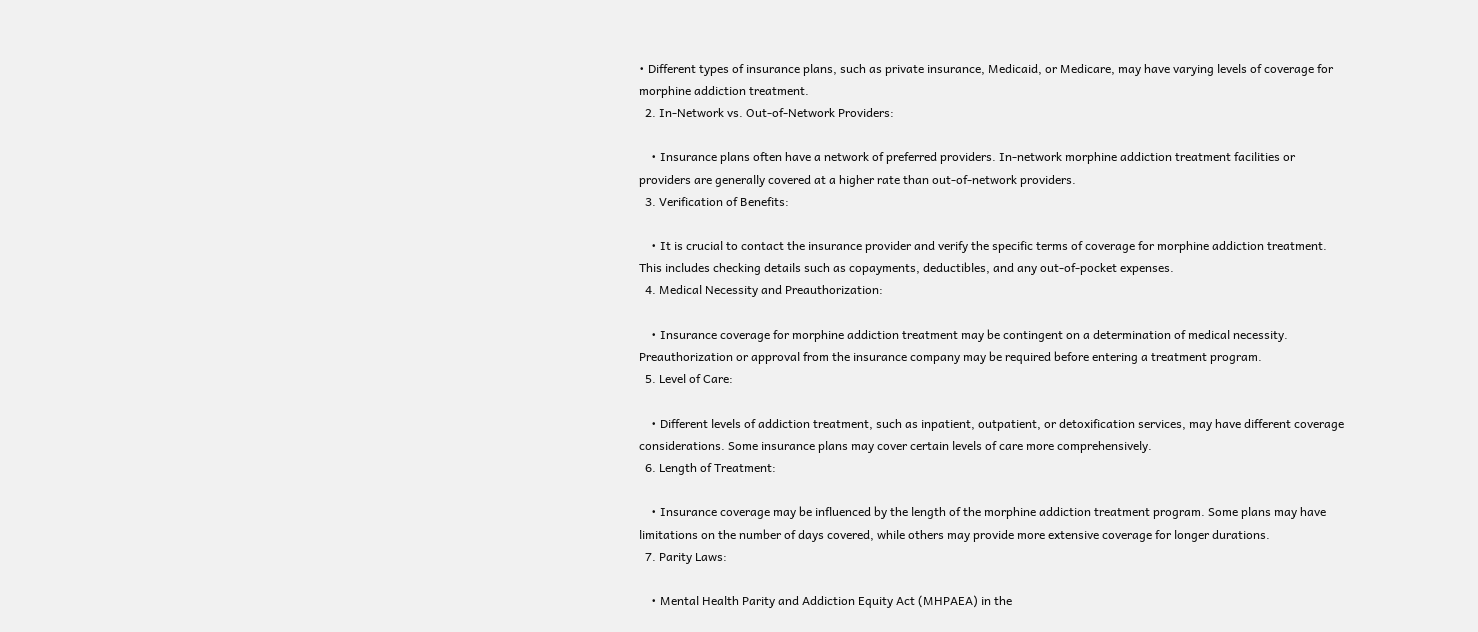• Different types of insurance plans, such as private insurance, Medicaid, or Medicare, may have varying levels of coverage for morphine addiction treatment.
  2. In-Network vs. Out-of-Network Providers:

    • Insurance plans often have a network of preferred providers. In-network morphine addiction treatment facilities or providers are generally covered at a higher rate than out-of-network providers.
  3. Verification of Benefits:

    • It is crucial to contact the insurance provider and verify the specific terms of coverage for morphine addiction treatment. This includes checking details such as copayments, deductibles, and any out-of-pocket expenses.
  4. Medical Necessity and Preauthorization:

    • Insurance coverage for morphine addiction treatment may be contingent on a determination of medical necessity. Preauthorization or approval from the insurance company may be required before entering a treatment program.
  5. Level of Care:

    • Different levels of addiction treatment, such as inpatient, outpatient, or detoxification services, may have different coverage considerations. Some insurance plans may cover certain levels of care more comprehensively.
  6. Length of Treatment:

    • Insurance coverage may be influenced by the length of the morphine addiction treatment program. Some plans may have limitations on the number of days covered, while others may provide more extensive coverage for longer durations.
  7. Parity Laws:

    • Mental Health Parity and Addiction Equity Act (MHPAEA) in the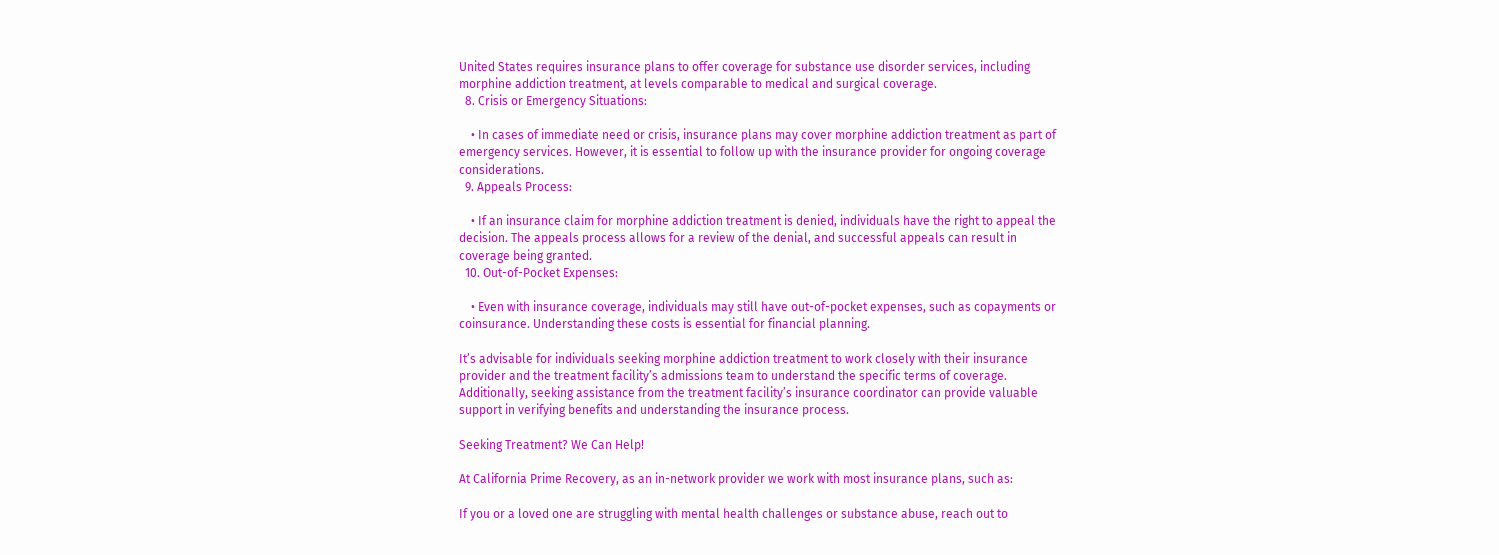United States requires insurance plans to offer coverage for substance use disorder services, including morphine addiction treatment, at levels comparable to medical and surgical coverage.
  8. Crisis or Emergency Situations:

    • In cases of immediate need or crisis, insurance plans may cover morphine addiction treatment as part of emergency services. However, it is essential to follow up with the insurance provider for ongoing coverage considerations.
  9. Appeals Process:

    • If an insurance claim for morphine addiction treatment is denied, individuals have the right to appeal the decision. The appeals process allows for a review of the denial, and successful appeals can result in coverage being granted.
  10. Out-of-Pocket Expenses:

    • Even with insurance coverage, individuals may still have out-of-pocket expenses, such as copayments or coinsurance. Understanding these costs is essential for financial planning.

It’s advisable for individuals seeking morphine addiction treatment to work closely with their insurance provider and the treatment facility’s admissions team to understand the specific terms of coverage. Additionally, seeking assistance from the treatment facility’s insurance coordinator can provide valuable support in verifying benefits and understanding the insurance process.

Seeking Treatment? We Can Help!

At California Prime Recovery, as an in-network provider we work with most insurance plans, such as:

If you or a loved one are struggling with mental health challenges or substance abuse, reach out to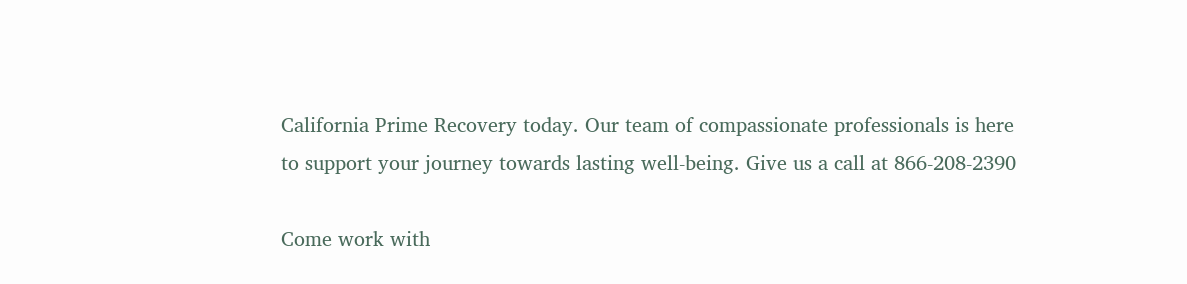California Prime Recovery today. Our team of compassionate professionals is here to support your journey towards lasting well-being. Give us a call at 866-208-2390

Come work with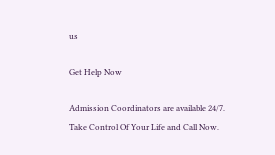us

Get Help Now

Admission Coordinators are available 24/7.
Take Control Of Your Life and Call Now.